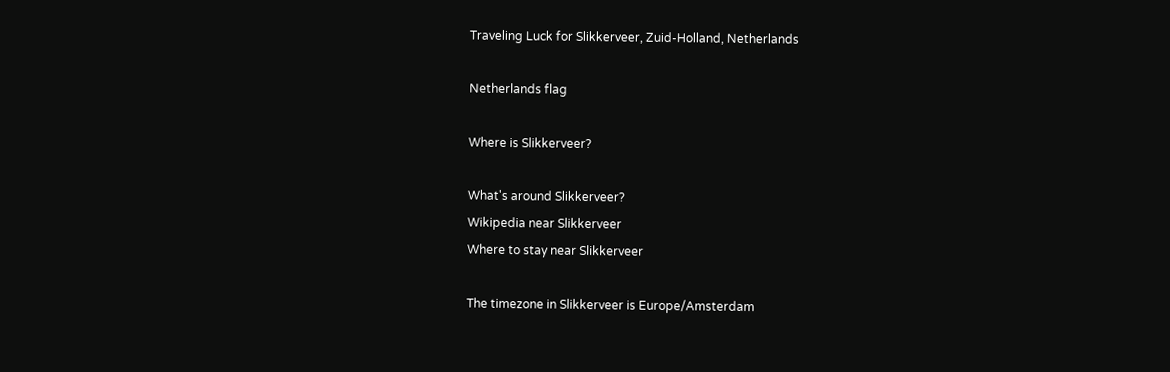Traveling Luck for Slikkerveer, Zuid-Holland, Netherlands

Netherlands flag

Where is Slikkerveer?

What's around Slikkerveer?
Wikipedia near Slikkerveer
Where to stay near Slikkerveer

The timezone in Slikkerveer is Europe/Amsterdam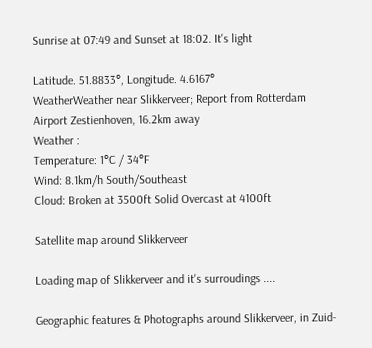Sunrise at 07:49 and Sunset at 18:02. It's light

Latitude. 51.8833°, Longitude. 4.6167°
WeatherWeather near Slikkerveer; Report from Rotterdam Airport Zestienhoven, 16.2km away
Weather :
Temperature: 1°C / 34°F
Wind: 8.1km/h South/Southeast
Cloud: Broken at 3500ft Solid Overcast at 4100ft

Satellite map around Slikkerveer

Loading map of Slikkerveer and it's surroudings ....

Geographic features & Photographs around Slikkerveer, in Zuid-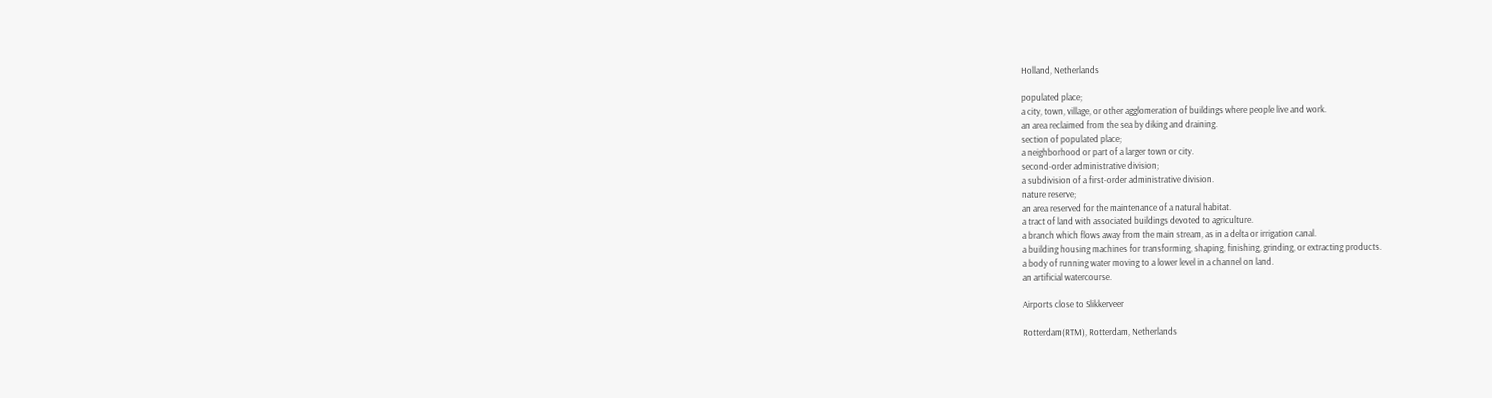Holland, Netherlands

populated place;
a city, town, village, or other agglomeration of buildings where people live and work.
an area reclaimed from the sea by diking and draining.
section of populated place;
a neighborhood or part of a larger town or city.
second-order administrative division;
a subdivision of a first-order administrative division.
nature reserve;
an area reserved for the maintenance of a natural habitat.
a tract of land with associated buildings devoted to agriculture.
a branch which flows away from the main stream, as in a delta or irrigation canal.
a building housing machines for transforming, shaping, finishing, grinding, or extracting products.
a body of running water moving to a lower level in a channel on land.
an artificial watercourse.

Airports close to Slikkerveer

Rotterdam(RTM), Rotterdam, Netherlands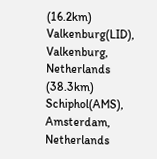(16.2km)
Valkenburg(LID), Valkenburg, Netherlands (38.3km)
Schiphol(AMS), Amsterdam, Netherlands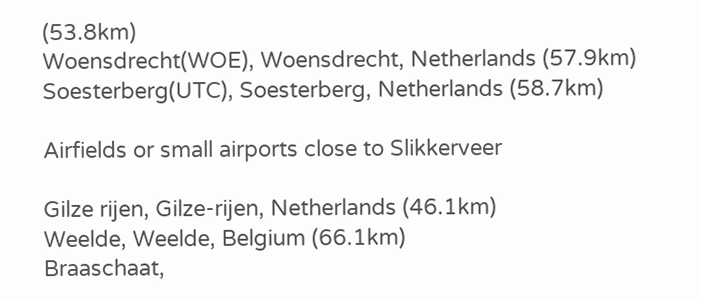(53.8km)
Woensdrecht(WOE), Woensdrecht, Netherlands (57.9km)
Soesterberg(UTC), Soesterberg, Netherlands (58.7km)

Airfields or small airports close to Slikkerveer

Gilze rijen, Gilze-rijen, Netherlands (46.1km)
Weelde, Weelde, Belgium (66.1km)
Braaschaat,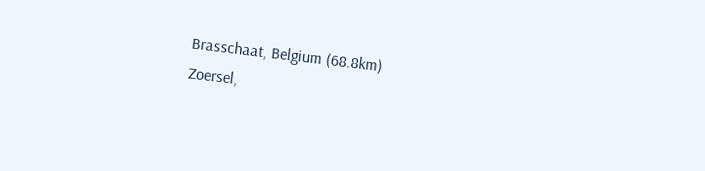Brasschaat, Belgium (68.8km)
Zoersel,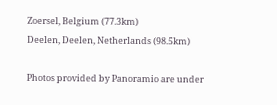Zoersel, Belgium (77.3km)
Deelen, Deelen, Netherlands (98.5km)

Photos provided by Panoramio are under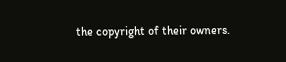the copyright of their owners.